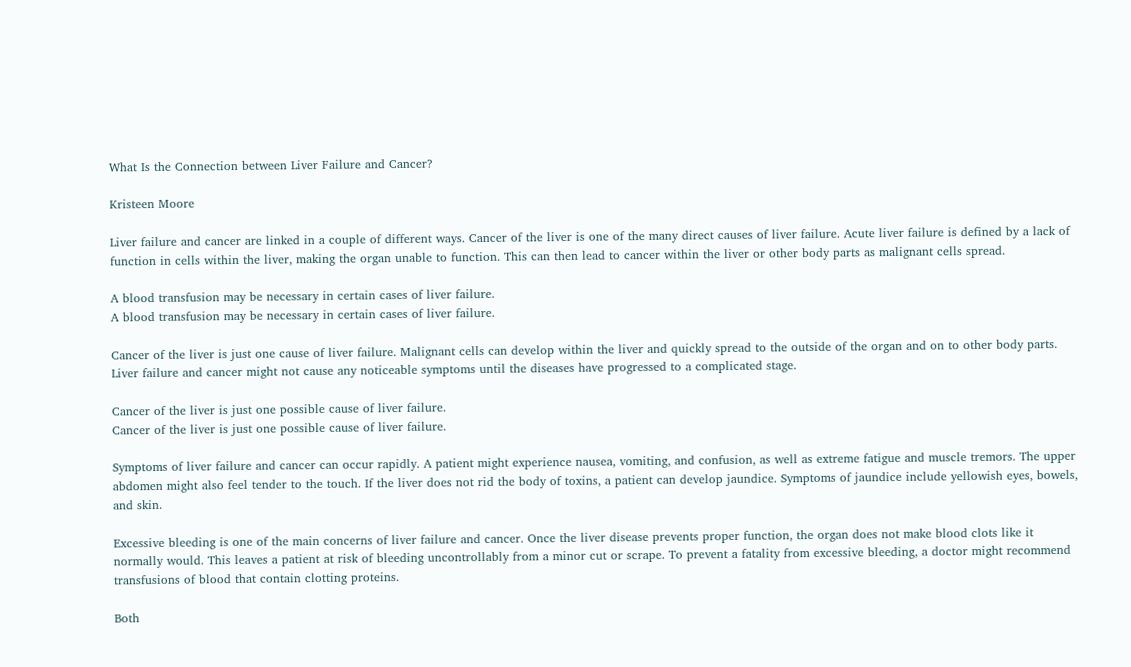What Is the Connection between Liver Failure and Cancer?

Kristeen Moore

Liver failure and cancer are linked in a couple of different ways. Cancer of the liver is one of the many direct causes of liver failure. Acute liver failure is defined by a lack of function in cells within the liver, making the organ unable to function. This can then lead to cancer within the liver or other body parts as malignant cells spread.

A blood transfusion may be necessary in certain cases of liver failure.
A blood transfusion may be necessary in certain cases of liver failure.

Cancer of the liver is just one cause of liver failure. Malignant cells can develop within the liver and quickly spread to the outside of the organ and on to other body parts. Liver failure and cancer might not cause any noticeable symptoms until the diseases have progressed to a complicated stage.

Cancer of the liver is just one possible cause of liver failure.
Cancer of the liver is just one possible cause of liver failure.

Symptoms of liver failure and cancer can occur rapidly. A patient might experience nausea, vomiting, and confusion, as well as extreme fatigue and muscle tremors. The upper abdomen might also feel tender to the touch. If the liver does not rid the body of toxins, a patient can develop jaundice. Symptoms of jaundice include yellowish eyes, bowels, and skin.

Excessive bleeding is one of the main concerns of liver failure and cancer. Once the liver disease prevents proper function, the organ does not make blood clots like it normally would. This leaves a patient at risk of bleeding uncontrollably from a minor cut or scrape. To prevent a fatality from excessive bleeding, a doctor might recommend transfusions of blood that contain clotting proteins.

Both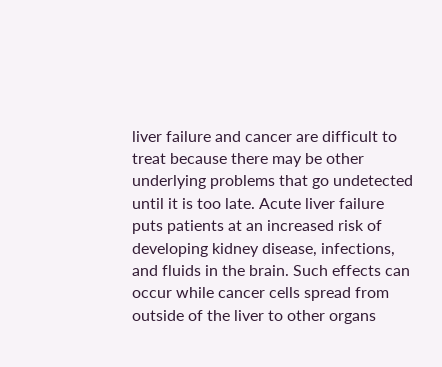liver failure and cancer are difficult to treat because there may be other underlying problems that go undetected until it is too late. Acute liver failure puts patients at an increased risk of developing kidney disease, infections, and fluids in the brain. Such effects can occur while cancer cells spread from outside of the liver to other organs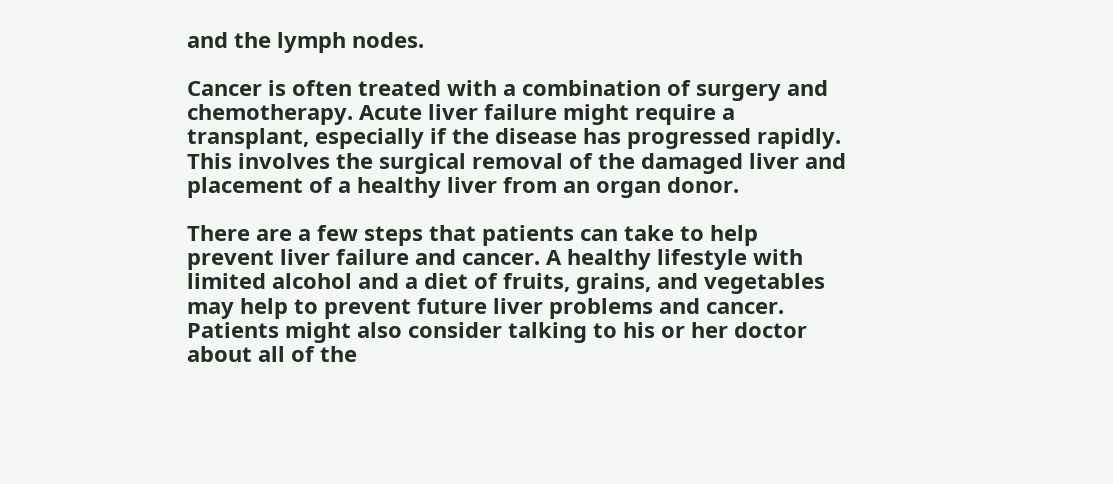and the lymph nodes.

Cancer is often treated with a combination of surgery and chemotherapy. Acute liver failure might require a transplant, especially if the disease has progressed rapidly. This involves the surgical removal of the damaged liver and placement of a healthy liver from an organ donor.

There are a few steps that patients can take to help prevent liver failure and cancer. A healthy lifestyle with limited alcohol and a diet of fruits, grains, and vegetables may help to prevent future liver problems and cancer. Patients might also consider talking to his or her doctor about all of the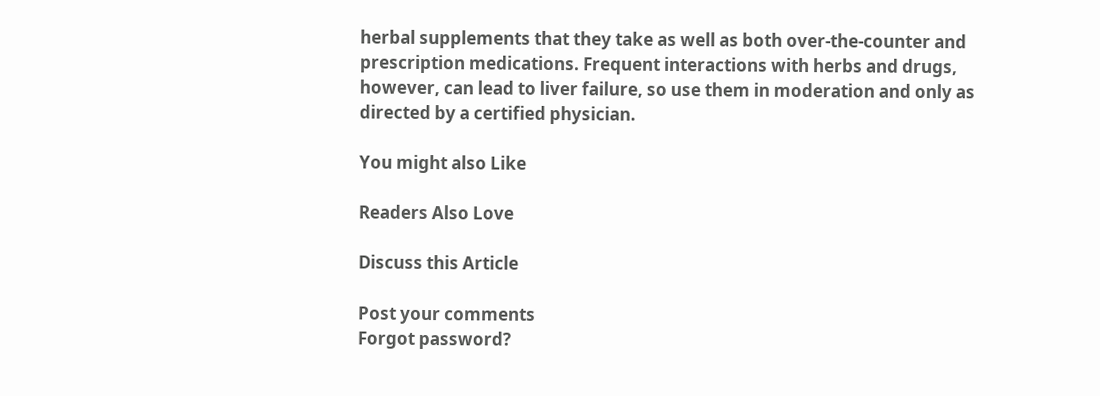herbal supplements that they take as well as both over-the-counter and prescription medications. Frequent interactions with herbs and drugs, however, can lead to liver failure, so use them in moderation and only as directed by a certified physician.

You might also Like

Readers Also Love

Discuss this Article

Post your comments
Forgot password?